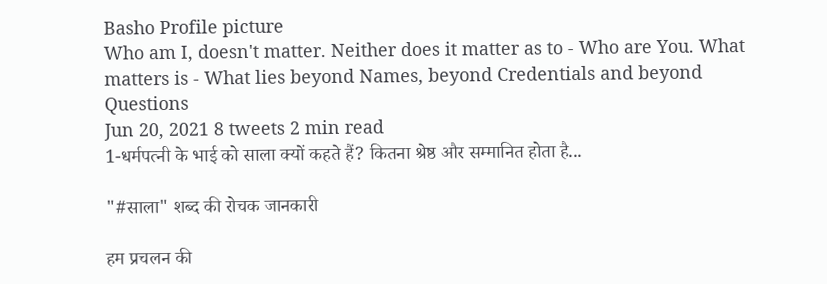Basho Profile picture
Who am I, doesn't matter. Neither does it matter as to - Who are You. What matters is - What lies beyond Names, beyond Credentials and beyond Questions
Jun 20, 2021 8 tweets 2 min read
1-धर्मपत्नी के भाई को साला क्यों कहते हैं? कितना श्रेष्ठ और सम्मानित होता है...

"#साला" शब्द की रोचक जानकारी

हम प्रचलन की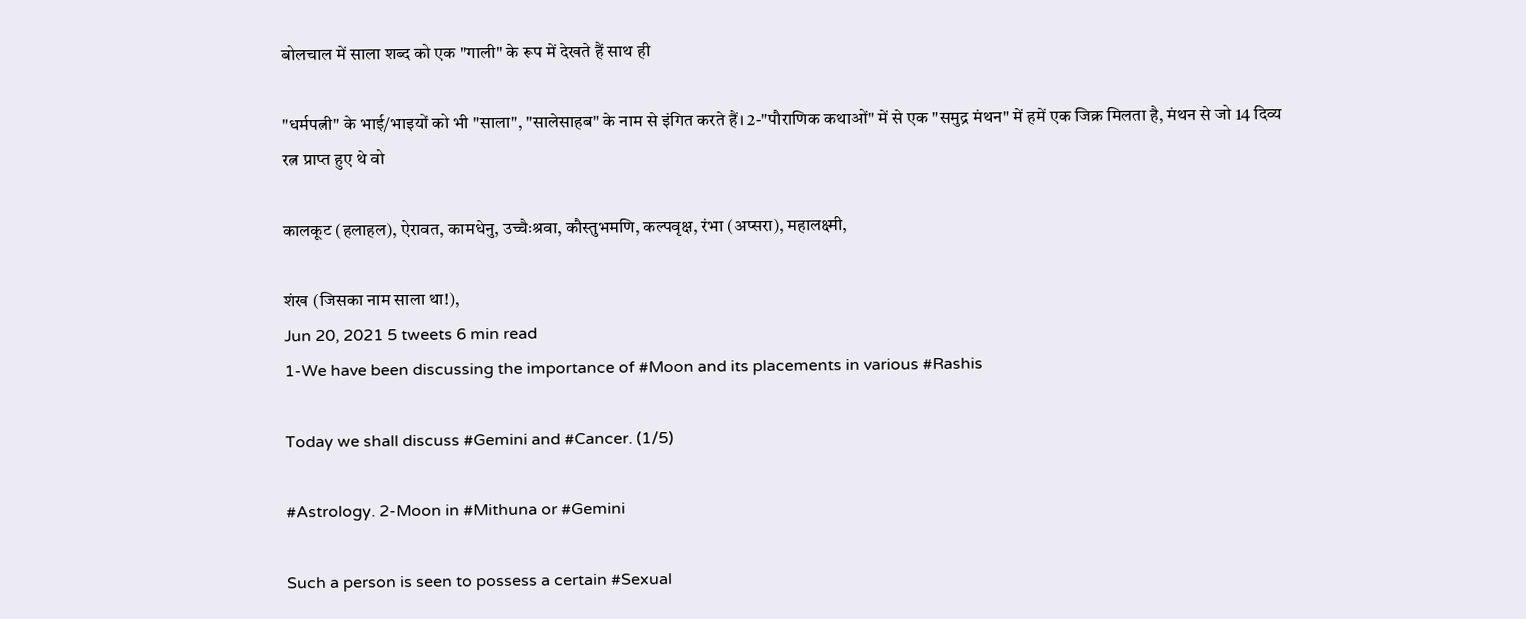बोलचाल में साला शब्द को एक "गाली" के रूप में देखते हैं साथ ही

"धर्मपत्नी" के भाई/भाइयों को भी "साला", "सालेसाहब" के नाम से इंगित करते हैं। 2-"पौराणिक कथाओं" में से एक "समुद्र मंथन" में हमें एक जिक्र मिलता है, मंथन से जो 14 दिव्य रत्न प्राप्त हुए थे वो

कालकूट (हलाहल), ऐरावत, कामधेनु, उच्चैःश्रवा, कौस्तुभमणि, कल्पवृक्ष, रंभा (अप्सरा), महालक्ष्मी,

शंख (जिसका नाम साला था!),
Jun 20, 2021 5 tweets 6 min read
1-We have been discussing the importance of #Moon and its placements in various #Rashis

Today we shall discuss #Gemini and #Cancer. (1/5)

#Astrology. 2-Moon in #Mithuna or #Gemini

Such a person is seen to possess a certain #Sexual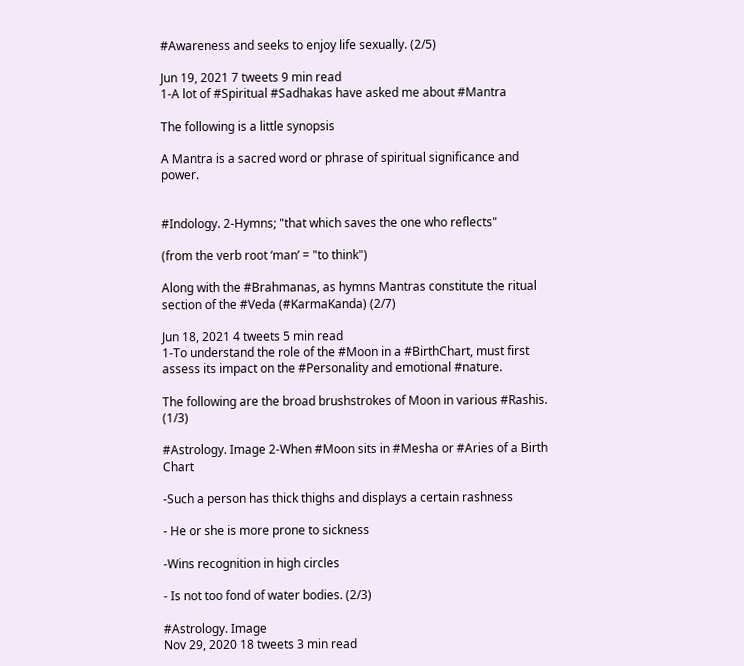#Awareness and seeks to enjoy life sexually. (2/5)

Jun 19, 2021 7 tweets 9 min read
1-A lot of #Spiritual #Sadhakas have asked me about #Mantra

The following is a little synopsis

A Mantra is a sacred word or phrase of spiritual significance and power.


#Indology. 2-Hymns; "that which saves the one who reflects"

(from the verb root ‘man’ = "to think")

Along with the #Brahmanas, as hymns Mantras constitute the ritual section of the #Veda (#KarmaKanda) (2/7)

Jun 18, 2021 4 tweets 5 min read
1-To understand the role of the #Moon in a #BirthChart, must first assess its impact on the #Personality and emotional #nature.

The following are the broad brushstrokes of Moon in various #Rashis. (1/3)

#Astrology. Image 2-When #Moon sits in #Mesha or #Aries of a Birth Chart

-Such a person has thick thighs and displays a certain rashness

- He or she is more prone to sickness

-Wins recognition in high circles

- Is not too fond of water bodies. (2/3)

#Astrology. Image
Nov 29, 2020 18 tweets 3 min read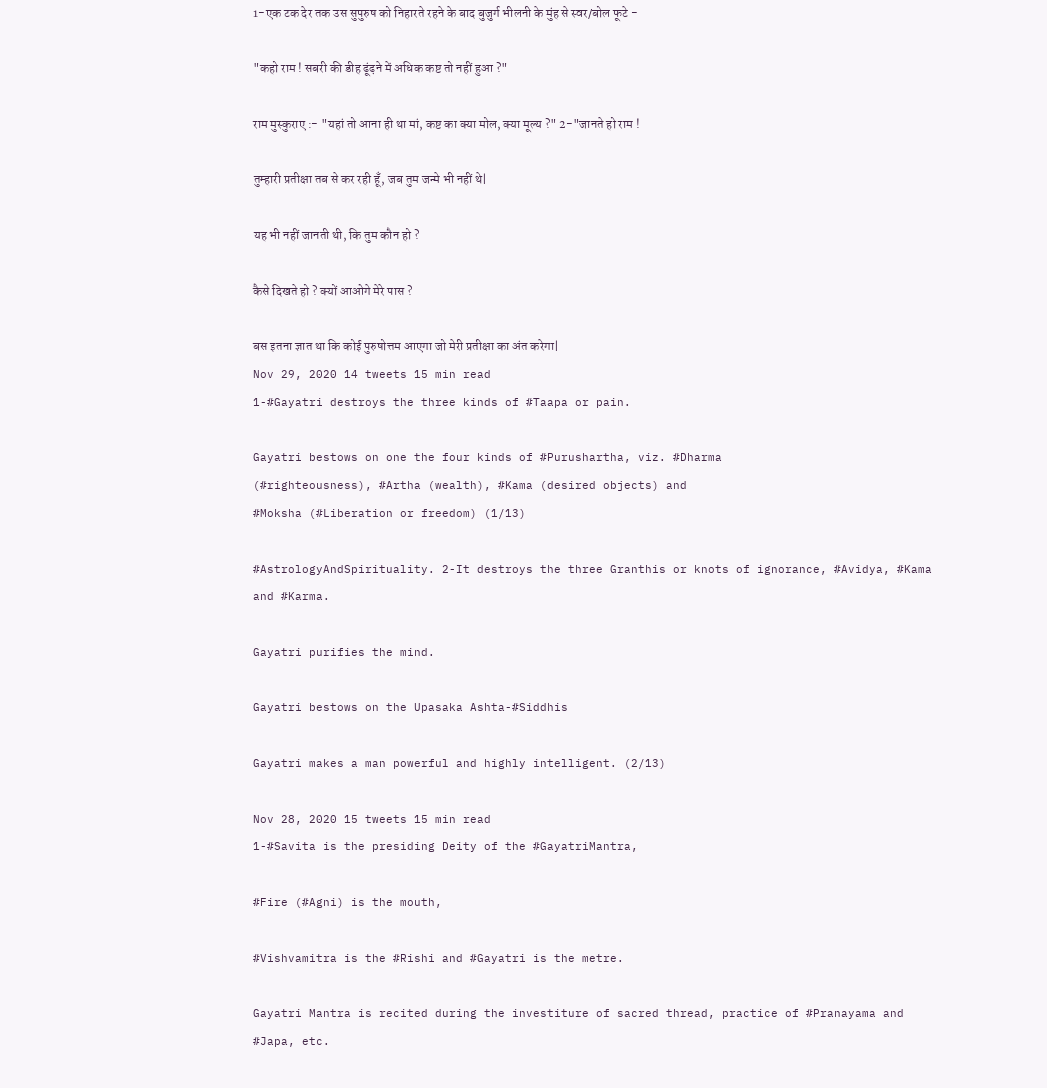1-एक टक देर तक उस सुपुरुष को निहारते रहने के बाद बुजुर्ग भीलनी के मुंह से स्वर/बोल फूटे -

"कहो राम ! सबरी की डीह ढूंढ़ने में अधिक कष्ट तो नहीं हुआ ?"

राम मुस्कुराए :- "यहां तो आना ही था मां, कष्ट का क्या मोल, क्या मूल्य ?" 2-"जानते हो राम !

तुम्हारी प्रतीक्षा तब से कर रही हूँ, जब तुम जन्मे भी नहीं थे|

यह भी नहीं जानती थी, कि तुम कौन हो ?

कैसे दिखते हो ? क्यों आओगे मेरे पास ?

बस इतना ज्ञात था कि कोई पुरुषोत्तम आएगा जो मेरी प्रतीक्षा का अंत करेगा|
Nov 29, 2020 14 tweets 15 min read
1-#Gayatri destroys the three kinds of #Taapa or pain.

Gayatri bestows on one the four kinds of #Purushartha, viz. #Dharma
(#righteousness), #Artha (wealth), #Kama (desired objects) and
#Moksha (#Liberation or freedom) (1/13)

#AstrologyAndSpirituality. 2-It destroys the three Granthis or knots of ignorance, #Avidya, #Kama and #Karma.

Gayatri purifies the mind.

Gayatri bestows on the Upasaka Ashta-#Siddhis

Gayatri makes a man powerful and highly intelligent. (2/13)

Nov 28, 2020 15 tweets 15 min read
1-#Savita is the presiding Deity of the #GayatriMantra,

#Fire (#Agni) is the mouth,

#Vishvamitra is the #Rishi and #Gayatri is the metre.

Gayatri Mantra is recited during the investiture of sacred thread, practice of #Pranayama and #Japa, etc.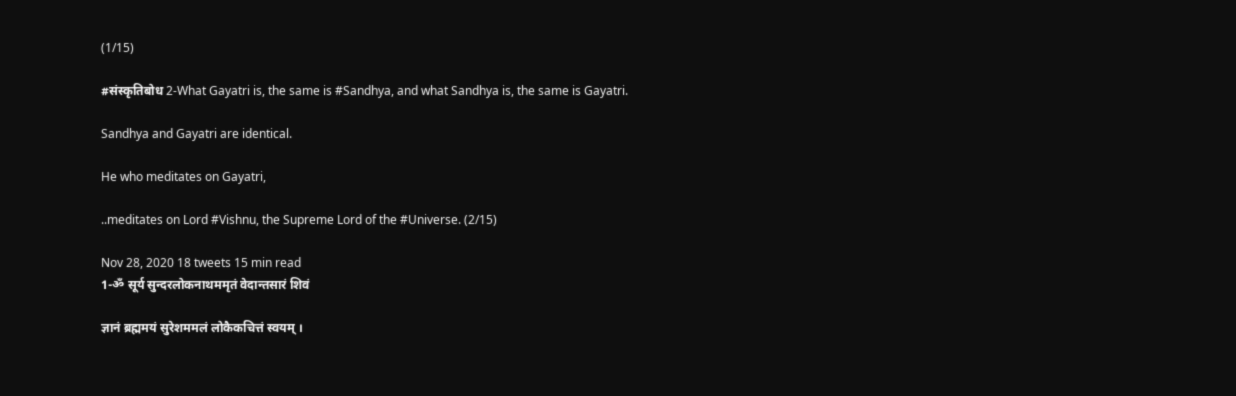(1/15)

#संस्कृतिबोध 2-What Gayatri is, the same is #Sandhya, and what Sandhya is, the same is Gayatri.

Sandhya and Gayatri are identical.

He who meditates on Gayatri,

..meditates on Lord #Vishnu, the Supreme Lord of the #Universe. (2/15)

Nov 28, 2020 18 tweets 15 min read
1-ॐ सूर्य सुन्दरलोकनाथममृतं वेदान्तसारं शिवं

ज्ञानं ब्रह्ममयं सुरेशममलं लोकैकचित्तं स्वयम् ।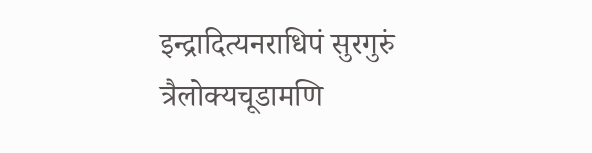इन्द्रादित्यनराधिपं सुरगुरुं त्रैलोक्यचूडामणि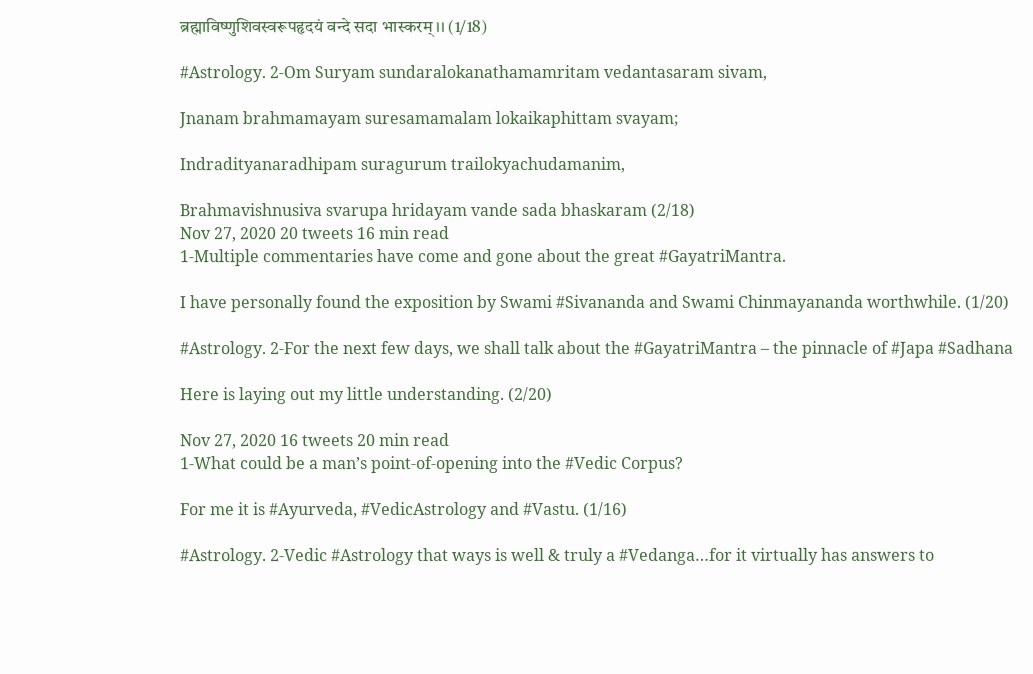ब्रह्माविष्णुशिवस्वरूपहृदयं वन्दे सदा भास्करम् ।। (1/18)

#Astrology. 2-Om Suryam sundaralokanathamamritam vedantasaram sivam,

Jnanam brahmamayam suresamamalam lokaikaphittam svayam;

Indradityanaradhipam suragurum trailokyachudamanim,

Brahmavishnusiva svarupa hridayam vande sada bhaskaram (2/18)
Nov 27, 2020 20 tweets 16 min read
1-Multiple commentaries have come and gone about the great #GayatriMantra.

I have personally found the exposition by Swami #Sivananda and Swami Chinmayananda worthwhile. (1/20)

#Astrology. 2-For the next few days, we shall talk about the #GayatriMantra – the pinnacle of #Japa #Sadhana

Here is laying out my little understanding. (2/20)

Nov 27, 2020 16 tweets 20 min read
1-What could be a man’s point-of-opening into the #Vedic Corpus?

For me it is #Ayurveda, #VedicAstrology and #Vastu. (1/16)

#Astrology. 2-Vedic #Astrology that ways is well & truly a #Vedanga…for it virtually has answers to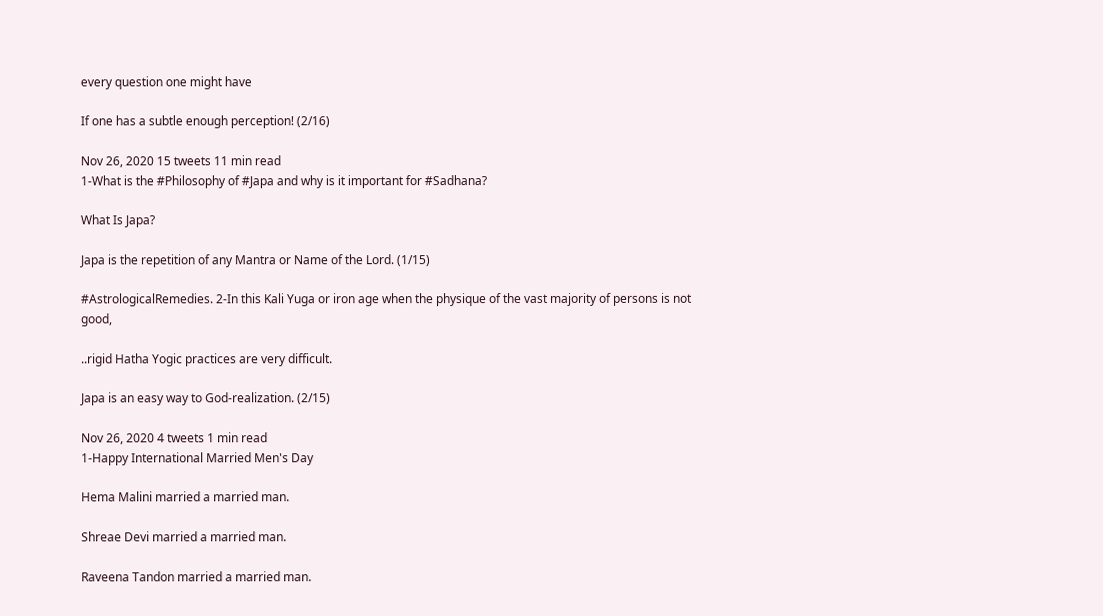every question one might have

If one has a subtle enough perception! (2/16)

Nov 26, 2020 15 tweets 11 min read
1-What is the #Philosophy of #Japa and why is it important for #Sadhana?

What Is Japa?

Japa is the repetition of any Mantra or Name of the Lord. (1/15)

#AstrologicalRemedies. 2-In this Kali Yuga or iron age when the physique of the vast majority of persons is not good,

..rigid Hatha Yogic practices are very difficult.

Japa is an easy way to God-realization. (2/15)

Nov 26, 2020 4 tweets 1 min read
1-Happy International Married Men's Day

Hema Malini married a married man.

Shreae Devi married a married man.

Raveena Tandon married a married man.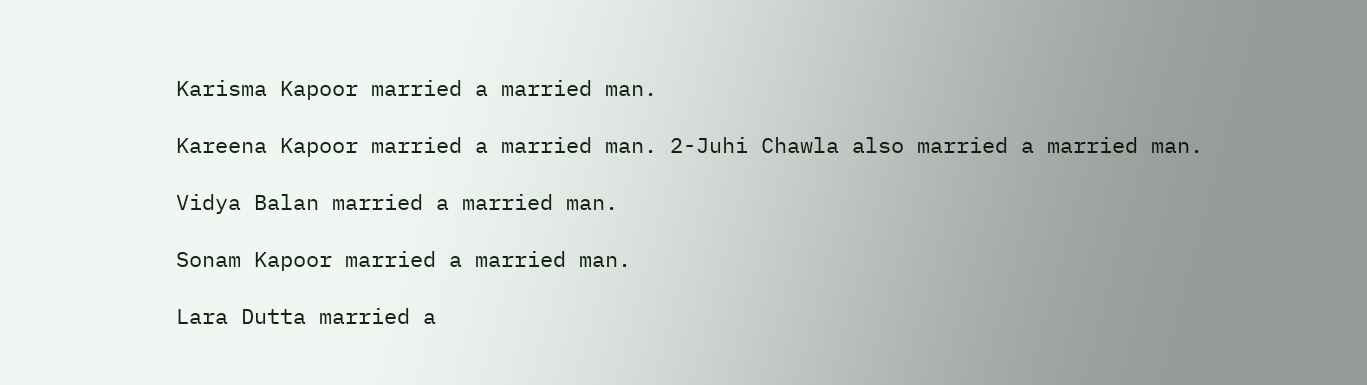Karisma Kapoor married a married man.

Kareena Kapoor married a married man. 2-Juhi Chawla also married a married man.

Vidya Balan married a married man.

Sonam Kapoor married a married man.

Lara Dutta married a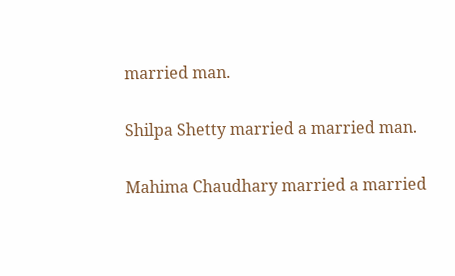married man.

Shilpa Shetty married a married man.

Mahima Chaudhary married a married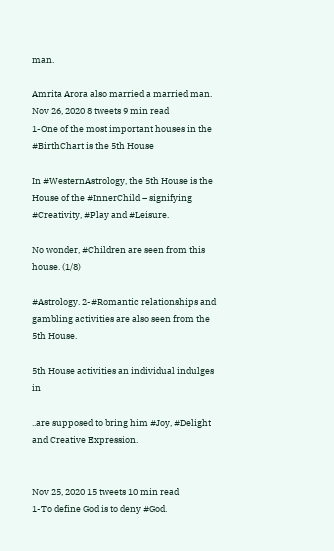man.

Amrita Arora also married a married man.
Nov 26, 2020 8 tweets 9 min read
1-One of the most important houses in the #BirthChart is the 5th House

In #WesternAstrology, the 5th House is the House of the #InnerChild – signifying #Creativity, #Play and #Leisure.

No wonder, #Children are seen from this house. (1/8)

#Astrology. 2-#Romantic relationships and gambling activities are also seen from the 5th House.

5th House activities an individual indulges in

..are supposed to bring him #Joy, #Delight and Creative Expression.


Nov 25, 2020 15 tweets 10 min read
1-To define God is to deny #God.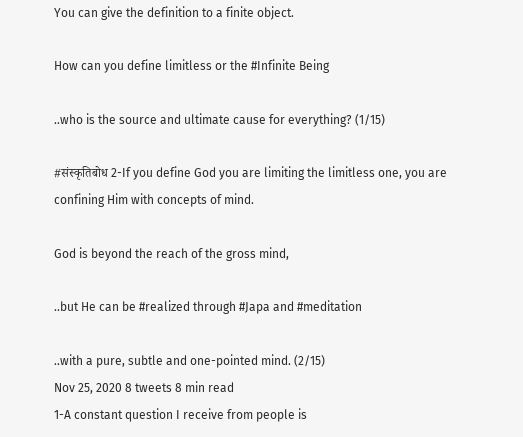You can give the definition to a finite object.

How can you define limitless or the #Infinite Being

..who is the source and ultimate cause for everything? (1/15)

#संस्कृतिबोध 2-If you define God you are limiting the limitless one, you are confining Him with concepts of mind.

God is beyond the reach of the gross mind,

..but He can be #realized through #Japa and #meditation

..with a pure, subtle and one-pointed mind. (2/15)
Nov 25, 2020 8 tweets 8 min read
1-A constant question I receive from people is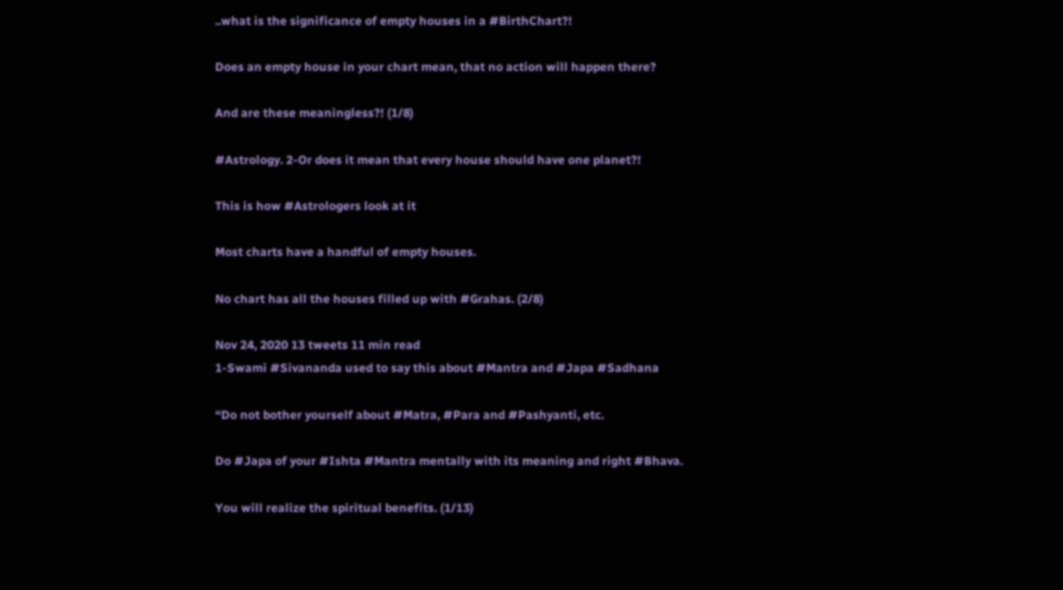..what is the significance of empty houses in a #BirthChart?!

Does an empty house in your chart mean, that no action will happen there?

And are these meaningless?! (1/8)

#Astrology. 2-Or does it mean that every house should have one planet?!

This is how #Astrologers look at it

Most charts have a handful of empty houses.

No chart has all the houses filled up with #Grahas. (2/8)

Nov 24, 2020 13 tweets 11 min read
1-Swami #Sivananda used to say this about #Mantra and #Japa #Sadhana

“Do not bother yourself about #Matra, #Para and #Pashyanti, etc.

Do #Japa of your #Ishta #Mantra mentally with its meaning and right #Bhava.

You will realize the spiritual benefits. (1/13)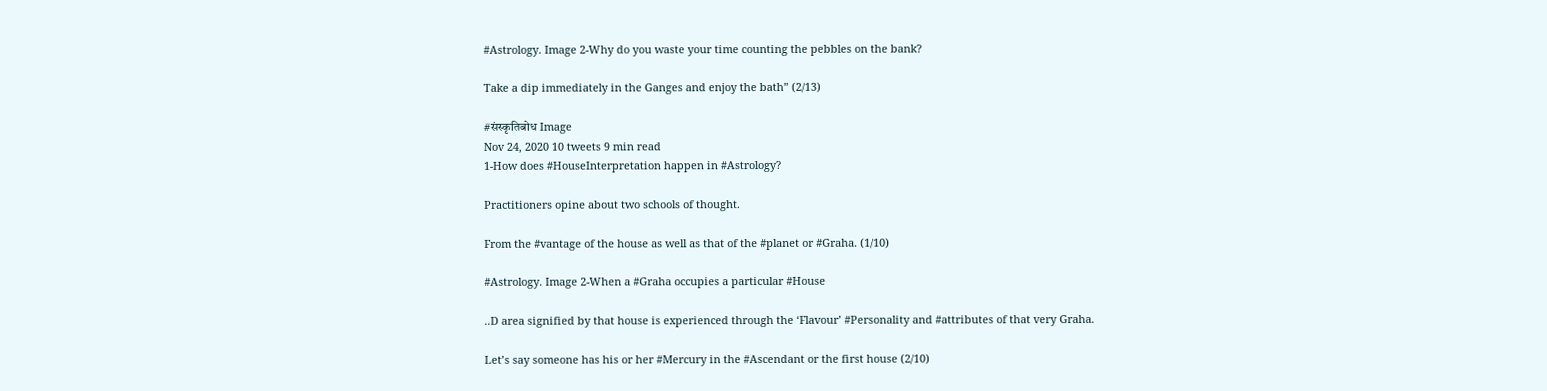#Astrology. Image 2-Why do you waste your time counting the pebbles on the bank?

Take a dip immediately in the Ganges and enjoy the bath” (2/13)

#संस्कृतिबोध Image
Nov 24, 2020 10 tweets 9 min read
1-How does #HouseInterpretation happen in #Astrology?

Practitioners opine about two schools of thought.

From the #vantage of the house as well as that of the #planet or #Graha. (1/10)

#Astrology. Image 2-When a #Graha occupies a particular #House

..D area signified by that house is experienced through the ‘Flavour’ #Personality and #attributes of that very Graha.

Let’s say someone has his or her #Mercury in the #Ascendant or the first house (2/10)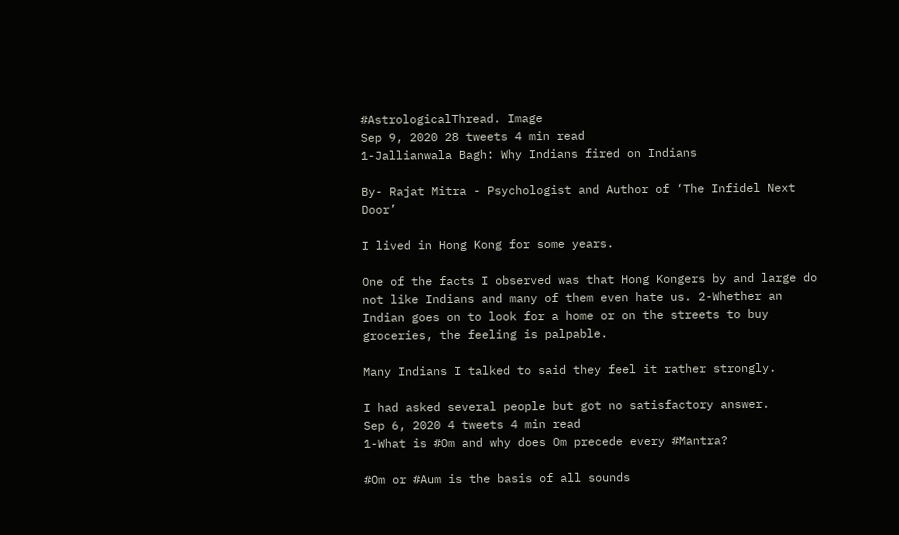#AstrologicalThread. Image
Sep 9, 2020 28 tweets 4 min read
1-Jallianwala Bagh: Why Indians fired on Indians

By- Rajat Mitra - Psychologist and Author of ‘The Infidel Next Door’

I lived in Hong Kong for some years.

One of the facts I observed was that Hong Kongers by and large do not like Indians and many of them even hate us. 2-Whether an Indian goes on to look for a home or on the streets to buy groceries, the feeling is palpable.

Many Indians I talked to said they feel it rather strongly.

I had asked several people but got no satisfactory answer.
Sep 6, 2020 4 tweets 4 min read
1-What is #Om and why does Om precede every #Mantra?

#Om or #Aum is the basis of all sounds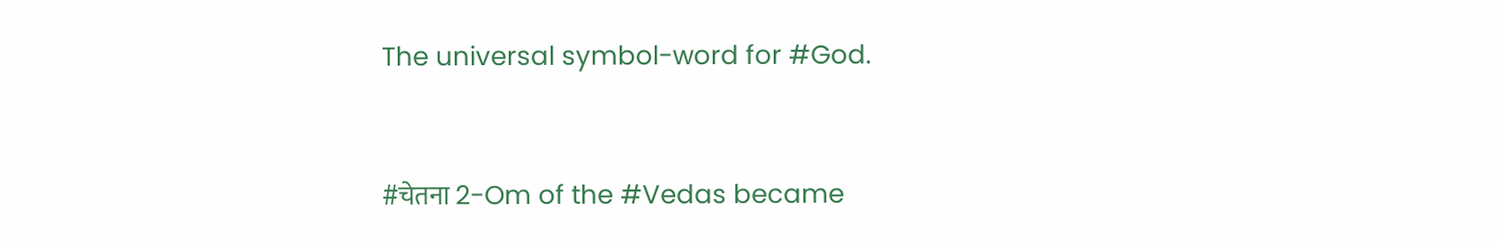The universal symbol-word for #God.


#चेतना 2-Om of the #Vedas became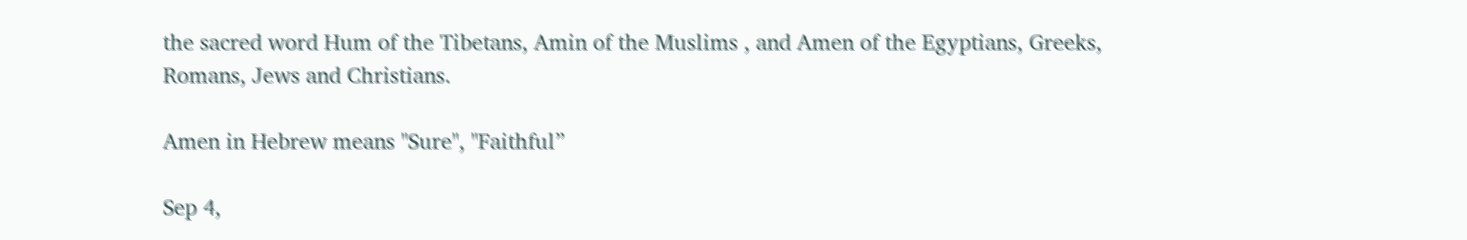the sacred word Hum of the Tibetans, Amin of the Muslims , and Amen of the Egyptians, Greeks, Romans, Jews and Christians.

Amen in Hebrew means "Sure", "Faithful”

Sep 4,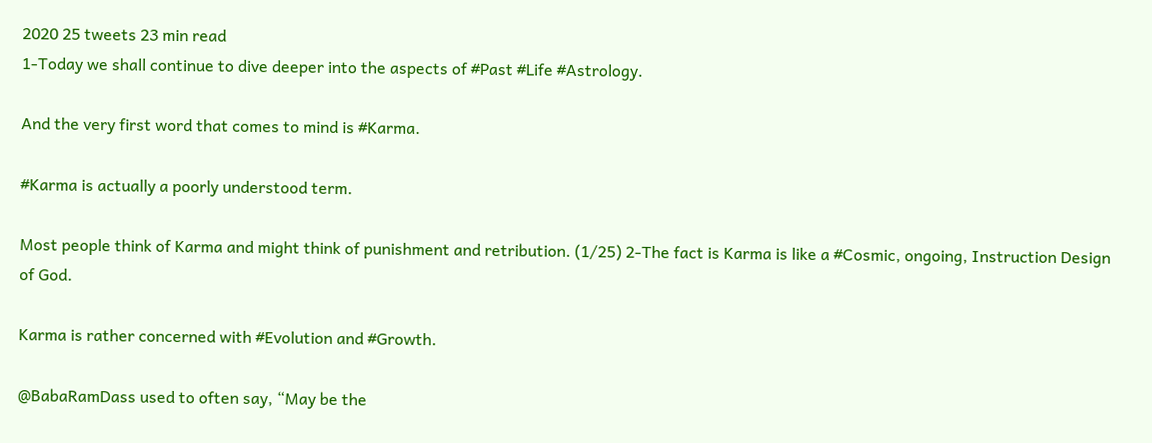2020 25 tweets 23 min read
1-Today we shall continue to dive deeper into the aspects of #Past #Life #Astrology.

And the very first word that comes to mind is #Karma.

#Karma is actually a poorly understood term.

Most people think of Karma and might think of punishment and retribution. (1/25) 2-The fact is Karma is like a #Cosmic, ongoing, Instruction Design of God.

Karma is rather concerned with #Evolution and #Growth.

@BabaRamDass used to often say, “May be the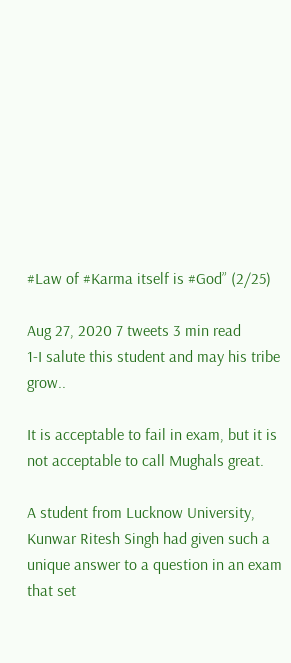#Law of #Karma itself is #God” (2/25)

Aug 27, 2020 7 tweets 3 min read
1-I salute this student and may his tribe grow..

It is acceptable to fail in exam, but it is not acceptable to call Mughals great.

A student from Lucknow University, Kunwar Ritesh Singh had given such a unique answer to a question in an exam that set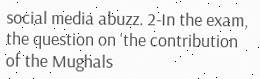social media abuzz. 2-In the exam, the question on 'the contribution of the Mughals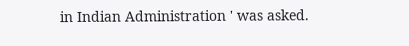in Indian Administration ' was asked.